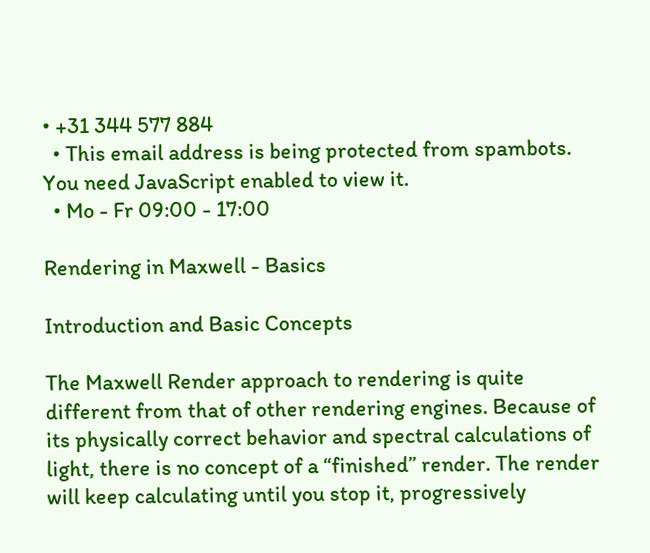• +31 344 577 884
  • This email address is being protected from spambots. You need JavaScript enabled to view it.
  • Mo - Fr 09:00 - 17:00

Rendering in Maxwell - Basics

Introduction and Basic Concepts

The Maxwell Render approach to rendering is quite different from that of other rendering engines. Because of its physically correct behavior and spectral calculations of light, there is no concept of a “finished” render. The render will keep calculating until you stop it, progressively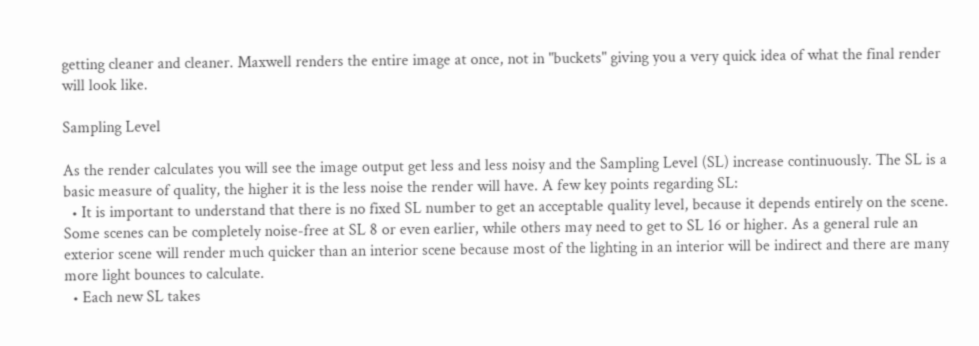getting cleaner and cleaner. Maxwell renders the entire image at once, not in "buckets" giving you a very quick idea of what the final render will look like.

Sampling Level

As the render calculates you will see the image output get less and less noisy and the Sampling Level (SL) increase continuously. The SL is a basic measure of quality, the higher it is the less noise the render will have. A few key points regarding SL:
  • It is important to understand that there is no fixed SL number to get an acceptable quality level, because it depends entirely on the scene. Some scenes can be completely noise-free at SL 8 or even earlier, while others may need to get to SL 16 or higher. As a general rule an exterior scene will render much quicker than an interior scene because most of the lighting in an interior will be indirect and there are many more light bounces to calculate.
  • Each new SL takes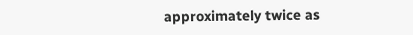approximately twice as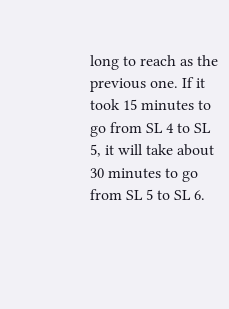long to reach as the previous one. If it took 15 minutes to go from SL 4 to SL 5, it will take about 30 minutes to go from SL 5 to SL 6.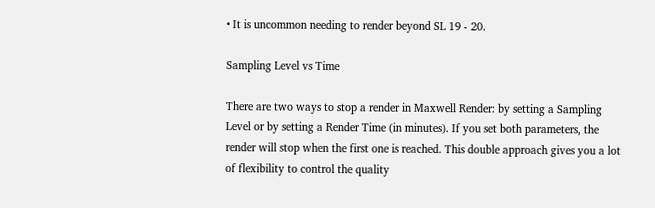• It is uncommon needing to render beyond SL 19 - 20.

Sampling Level vs Time

There are two ways to stop a render in Maxwell Render: by setting a Sampling Level or by setting a Render Time (in minutes). If you set both parameters, the render will stop when the first one is reached. This double approach gives you a lot of flexibility to control the quality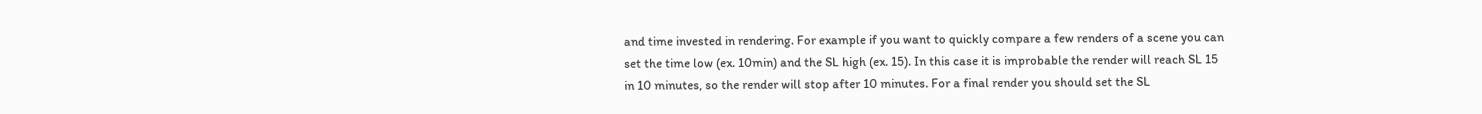and time invested in rendering. For example if you want to quickly compare a few renders of a scene you can set the time low (ex. 10min) and the SL high (ex. 15). In this case it is improbable the render will reach SL 15 in 10 minutes, so the render will stop after 10 minutes. For a final render you should set the SL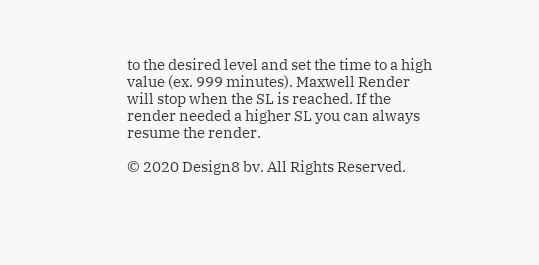to the desired level and set the time to a high value (ex. 999 minutes). Maxwell Render will stop when the SL is reached. If the render needed a higher SL you can always resume the render.

© 2020 Design8 bv. All Rights Reserved.